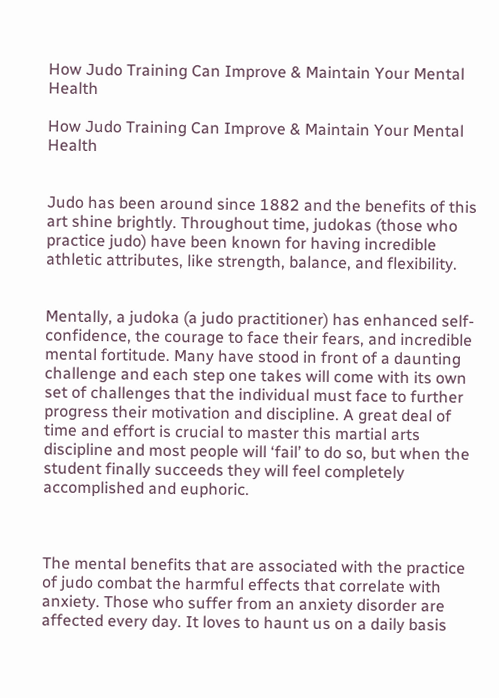How Judo Training Can Improve & Maintain Your Mental Health

How Judo Training Can Improve & Maintain Your Mental Health


Judo has been around since 1882 and the benefits of this art shine brightly. Throughout time, judokas (those who practice judo) have been known for having incredible athletic attributes, like strength, balance, and flexibility.


Mentally, a judoka (a judo practitioner) has enhanced self-confidence, the courage to face their fears, and incredible mental fortitude. Many have stood in front of a daunting challenge and each step one takes will come with its own set of challenges that the individual must face to further progress their motivation and discipline. A great deal of time and effort is crucial to master this martial arts discipline and most people will ‘fail’ to do so, but when the student finally succeeds they will feel completely accomplished and euphoric.



The mental benefits that are associated with the practice of judo combat the harmful effects that correlate with anxiety. Those who suffer from an anxiety disorder are affected every day. It loves to haunt us on a daily basis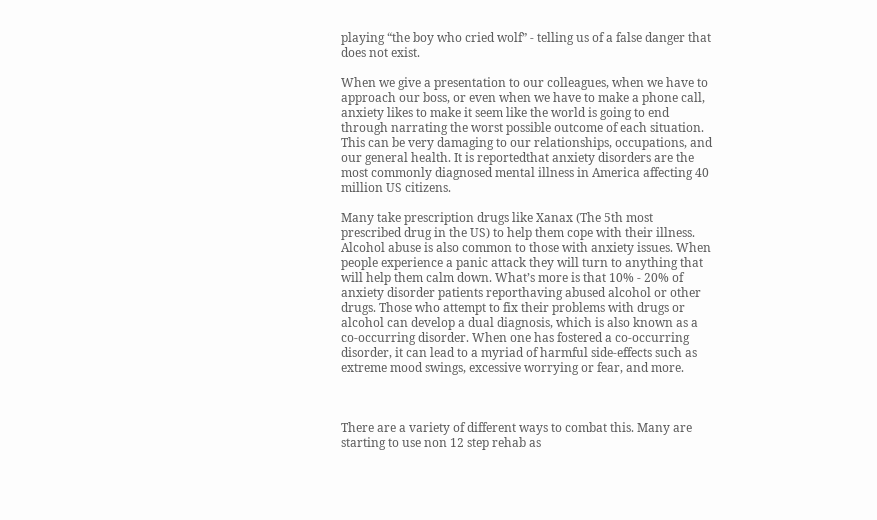playing “the boy who cried wolf” - telling us of a false danger that does not exist.

When we give a presentation to our colleagues, when we have to approach our boss, or even when we have to make a phone call, anxiety likes to make it seem like the world is going to end through narrating the worst possible outcome of each situation. This can be very damaging to our relationships, occupations, and our general health. It is reportedthat anxiety disorders are the most commonly diagnosed mental illness in America affecting 40 million US citizens.

Many take prescription drugs like Xanax (The 5th most prescribed drug in the US) to help them cope with their illness. Alcohol abuse is also common to those with anxiety issues. When people experience a panic attack they will turn to anything that will help them calm down. What’s more is that 10% - 20% of anxiety disorder patients reporthaving abused alcohol or other drugs. Those who attempt to fix their problems with drugs or alcohol can develop a dual diagnosis, which is also known as a co-occurring disorder. When one has fostered a co-occurring disorder, it can lead to a myriad of harmful side-effects such as extreme mood swings, excessive worrying or fear, and more.



There are a variety of different ways to combat this. Many are starting to use non 12 step rehab as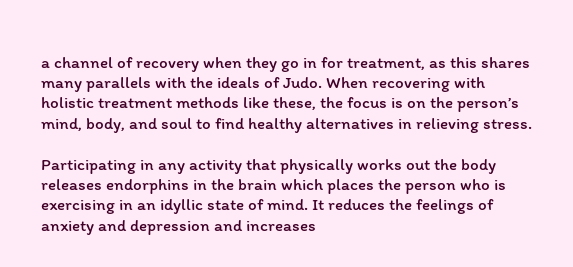a channel of recovery when they go in for treatment, as this shares many parallels with the ideals of Judo. When recovering with holistic treatment methods like these, the focus is on the person’s mind, body, and soul to find healthy alternatives in relieving stress.

Participating in any activity that physically works out the body releases endorphins in the brain which places the person who is exercising in an idyllic state of mind. It reduces the feelings of anxiety and depression and increases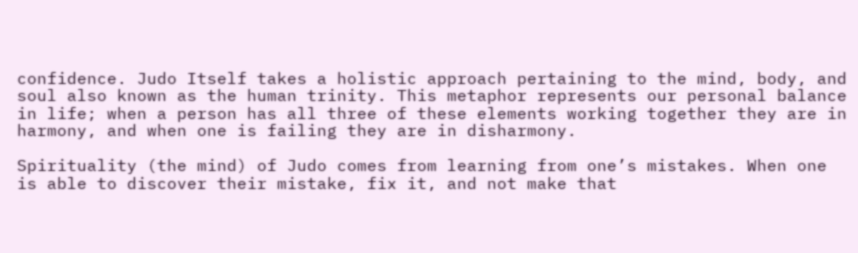confidence. Judo Itself takes a holistic approach pertaining to the mind, body, and soul also known as the human trinity. This metaphor represents our personal balance in life; when a person has all three of these elements working together they are in harmony, and when one is failing they are in disharmony.

Spirituality (the mind) of Judo comes from learning from one’s mistakes. When one is able to discover their mistake, fix it, and not make that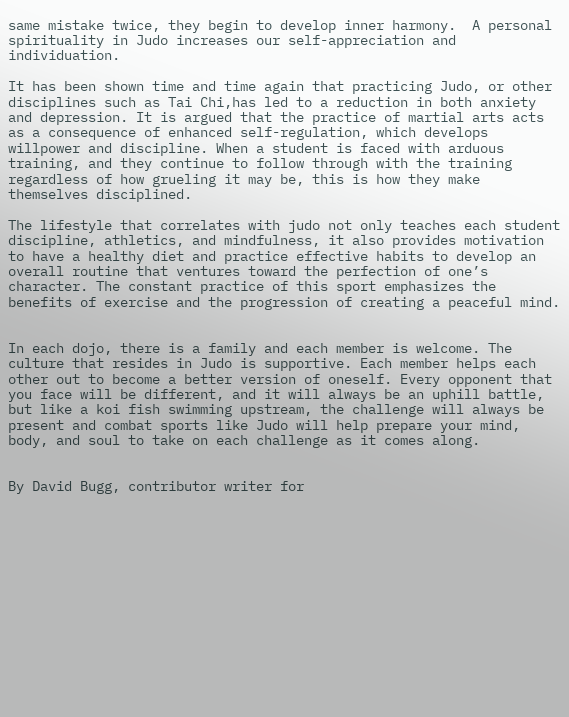same mistake twice, they begin to develop inner harmony.  A personal spirituality in Judo increases our self-appreciation and individuation.

It has been shown time and time again that practicing Judo, or other disciplines such as Tai Chi,has led to a reduction in both anxiety and depression. It is argued that the practice of martial arts acts as a consequence of enhanced self-regulation, which develops willpower and discipline. When a student is faced with arduous training, and they continue to follow through with the training regardless of how grueling it may be, this is how they make themselves disciplined.

The lifestyle that correlates with judo not only teaches each student discipline, athletics, and mindfulness, it also provides motivation to have a healthy diet and practice effective habits to develop an overall routine that ventures toward the perfection of one’s character. The constant practice of this sport emphasizes the benefits of exercise and the progression of creating a peaceful mind.


In each dojo, there is a family and each member is welcome. The culture that resides in Judo is supportive. Each member helps each other out to become a better version of oneself. Every opponent that you face will be different, and it will always be an uphill battle, but like a koi fish swimming upstream, the challenge will always be present and combat sports like Judo will help prepare your mind, body, and soul to take on each challenge as it comes along.


By David Bugg, contributor writer for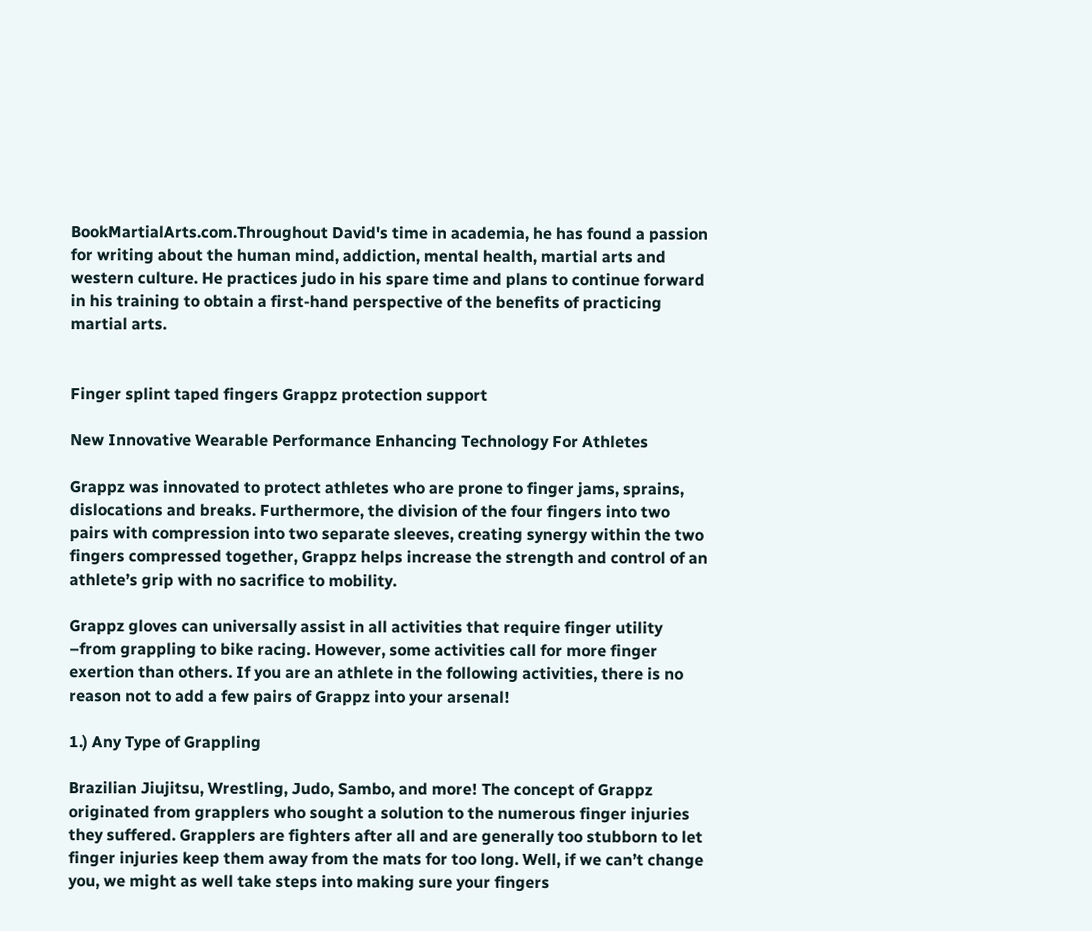BookMartialArts.com.Throughout David's time in academia, he has found a passion for writing about the human mind, addiction, mental health, martial arts and western culture. He practices judo in his spare time and plans to continue forward in his training to obtain a first-hand perspective of the benefits of practicing martial arts.


Finger splint taped fingers Grappz protection support

New Innovative Wearable Performance Enhancing Technology For Athletes

Grappz was innovated to protect athletes who are prone to finger jams, sprains, dislocations and breaks. Furthermore, the division of the four fingers into two pairs with compression into two separate sleeves, creating synergy within the two fingers compressed together, Grappz helps increase the strength and control of an athlete’s grip with no sacrifice to mobility.

Grappz gloves can universally assist in all activities that require finger utility –from grappling to bike racing. However, some activities call for more finger exertion than others. If you are an athlete in the following activities, there is no reason not to add a few pairs of Grappz into your arsenal!

1.) Any Type of Grappling

Brazilian Jiujitsu, Wrestling, Judo, Sambo, and more! The concept of Grappz originated from grapplers who sought a solution to the numerous finger injuries they suffered. Grapplers are fighters after all and are generally too stubborn to let finger injuries keep them away from the mats for too long. Well, if we can’t change you, we might as well take steps into making sure your fingers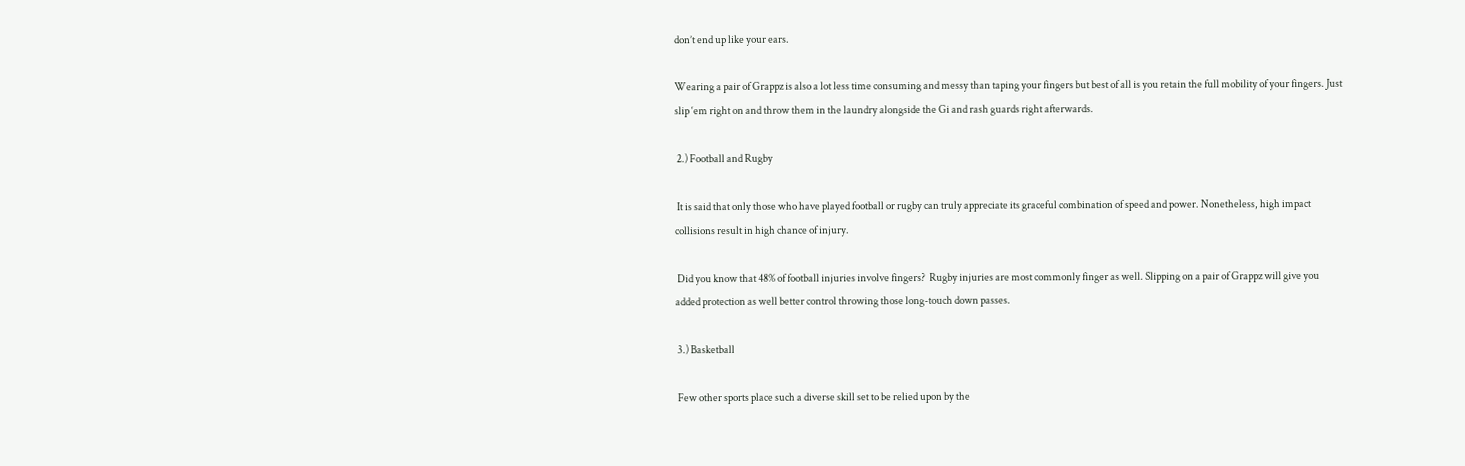don’t end up like your ears.

Wearing a pair of Grappz is also a lot less time consuming and messy than taping your fingers but best of all is you retain the full mobility of your fingers. Just slip ‘em right on and throw them in the laundry alongside the Gi and rash guards right afterwards.

 2.) Football and Rugby

 It is said that only those who have played football or rugby can truly appreciate its graceful combination of speed and power. Nonetheless, high impact collisions result in high chance of injury.

 Did you know that 48% of football injuries involve fingers?  Rugby injuries are most commonly finger as well. Slipping on a pair of Grappz will give you added protection as well better control throwing those long-touch down passes.

 3.) Basketball

 Few other sports place such a diverse skill set to be relied upon by the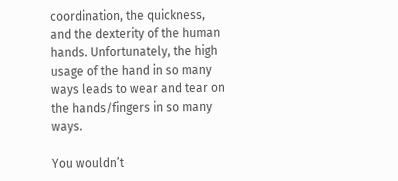coordination, the quickness, and the dexterity of the human hands. Unfortunately, the high usage of the hand in so many ways leads to wear and tear on the hands/fingers in so many ways.

You wouldn’t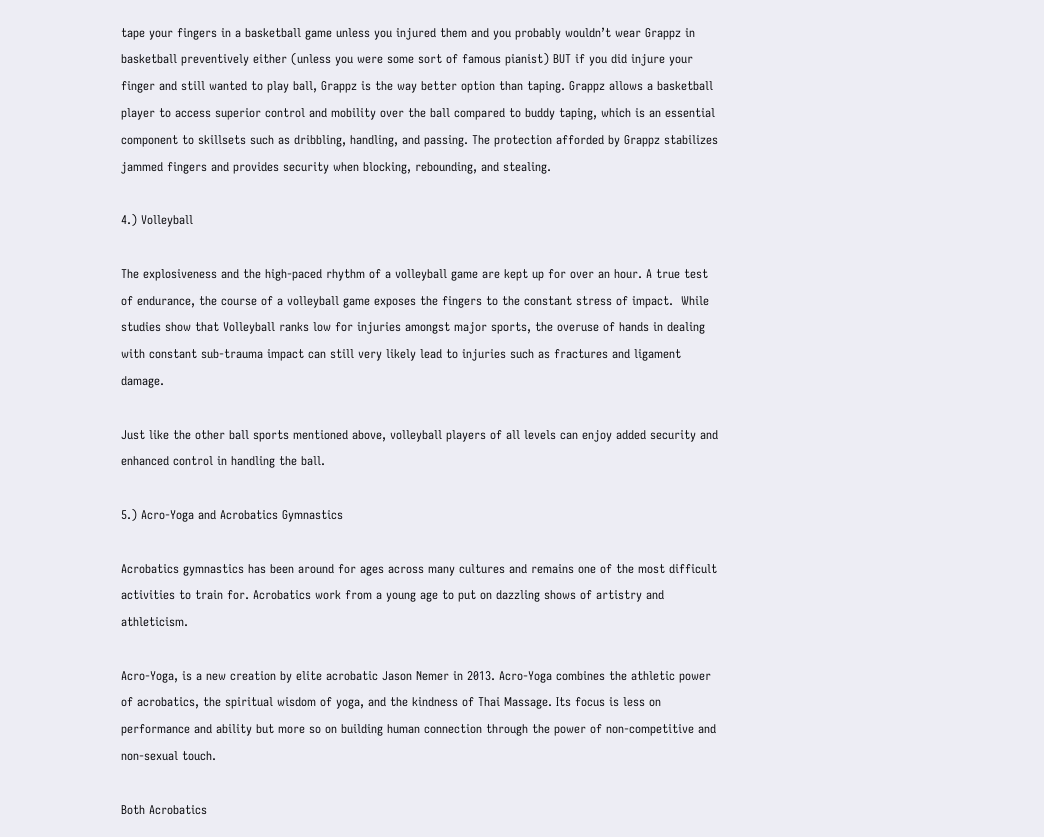tape your fingers in a basketball game unless you injured them and you probably wouldn’t wear Grappz in basketball preventively either (unless you were some sort of famous pianist) BUT if you did injure your finger and still wanted to play ball, Grappz is the way better option than taping. Grappz allows a basketball player to access superior control and mobility over the ball compared to buddy taping, which is an essential component to skillsets such as dribbling, handling, and passing. The protection afforded by Grappz stabilizes jammed fingers and provides security when blocking, rebounding, and stealing.

4.) Volleyball

The explosiveness and the high-paced rhythm of a volleyball game are kept up for over an hour. A true test of endurance, the course of a volleyball game exposes the fingers to the constant stress of impact.  While studies show that Volleyball ranks low for injuries amongst major sports, the overuse of hands in dealing with constant sub-trauma impact can still very likely lead to injuries such as fractures and ligament damage.

Just like the other ball sports mentioned above, volleyball players of all levels can enjoy added security and enhanced control in handling the ball.

5.) Acro-Yoga and Acrobatics Gymnastics

Acrobatics gymnastics has been around for ages across many cultures and remains one of the most difficult activities to train for. Acrobatics work from a young age to put on dazzling shows of artistry and athleticism.

Acro-Yoga, is a new creation by elite acrobatic Jason Nemer in 2013. Acro-Yoga combines the athletic power of acrobatics, the spiritual wisdom of yoga, and the kindness of Thai Massage. Its focus is less on performance and ability but more so on building human connection through the power of non-competitive and non-sexual touch.

Both Acrobatics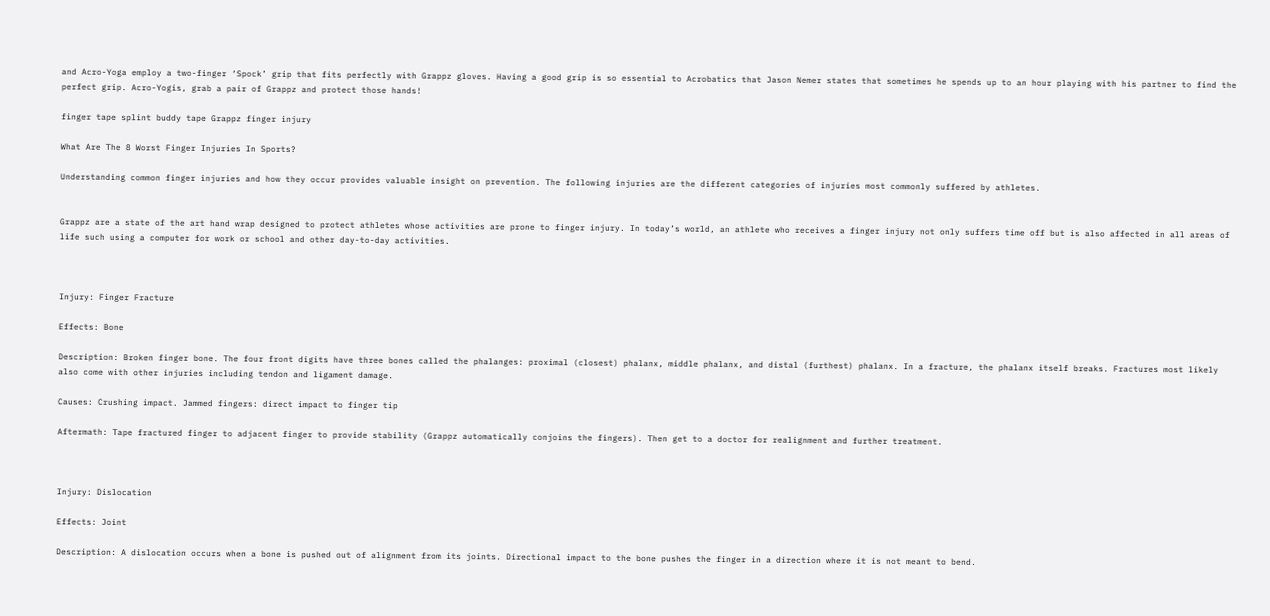and Acro-Yoga employ a two-finger ‘Spock’ grip that fits perfectly with Grappz gloves. Having a good grip is so essential to Acrobatics that Jason Nemer states that sometimes he spends up to an hour playing with his partner to find the perfect grip. Acro-Yogis, grab a pair of Grappz and protect those hands!

finger tape splint buddy tape Grappz finger injury

What Are The 8 Worst Finger Injuries In Sports?

Understanding common finger injuries and how they occur provides valuable insight on prevention. The following injuries are the different categories of injuries most commonly suffered by athletes.


Grappz are a state of the art hand wrap designed to protect athletes whose activities are prone to finger injury. In today’s world, an athlete who receives a finger injury not only suffers time off but is also affected in all areas of life such using a computer for work or school and other day-to-day activities.



Injury: Finger Fracture

Effects: Bone

Description: Broken finger bone. The four front digits have three bones called the phalanges: proximal (closest) phalanx, middle phalanx, and distal (furthest) phalanx. In a fracture, the phalanx itself breaks. Fractures most likely also come with other injuries including tendon and ligament damage.

Causes: Crushing impact. Jammed fingers: direct impact to finger tip

Aftermath: Tape fractured finger to adjacent finger to provide stability (Grappz automatically conjoins the fingers). Then get to a doctor for realignment and further treatment.



Injury: Dislocation

Effects: Joint

Description: A dislocation occurs when a bone is pushed out of alignment from its joints. Directional impact to the bone pushes the finger in a direction where it is not meant to bend.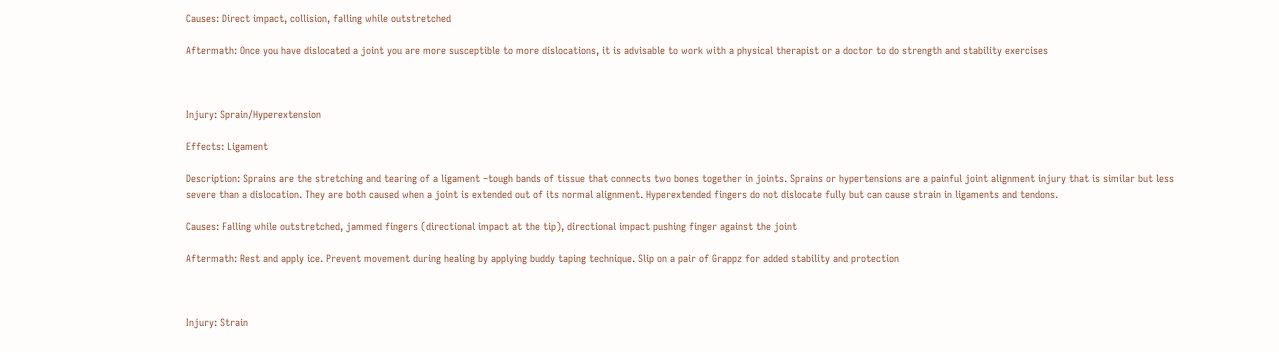Causes: Direct impact, collision, falling while outstretched

Aftermath: Once you have dislocated a joint you are more susceptible to more dislocations, it is advisable to work with a physical therapist or a doctor to do strength and stability exercises



Injury: Sprain/Hyperextension

Effects: Ligament

Description: Sprains are the stretching and tearing of a ligament –tough bands of tissue that connects two bones together in joints. Sprains or hypertensions are a painful joint alignment injury that is similar but less severe than a dislocation. They are both caused when a joint is extended out of its normal alignment. Hyperextended fingers do not dislocate fully but can cause strain in ligaments and tendons.

Causes: Falling while outstretched, jammed fingers (directional impact at the tip), directional impact pushing finger against the joint

Aftermath: Rest and apply ice. Prevent movement during healing by applying buddy taping technique. Slip on a pair of Grappz for added stability and protection



Injury: Strain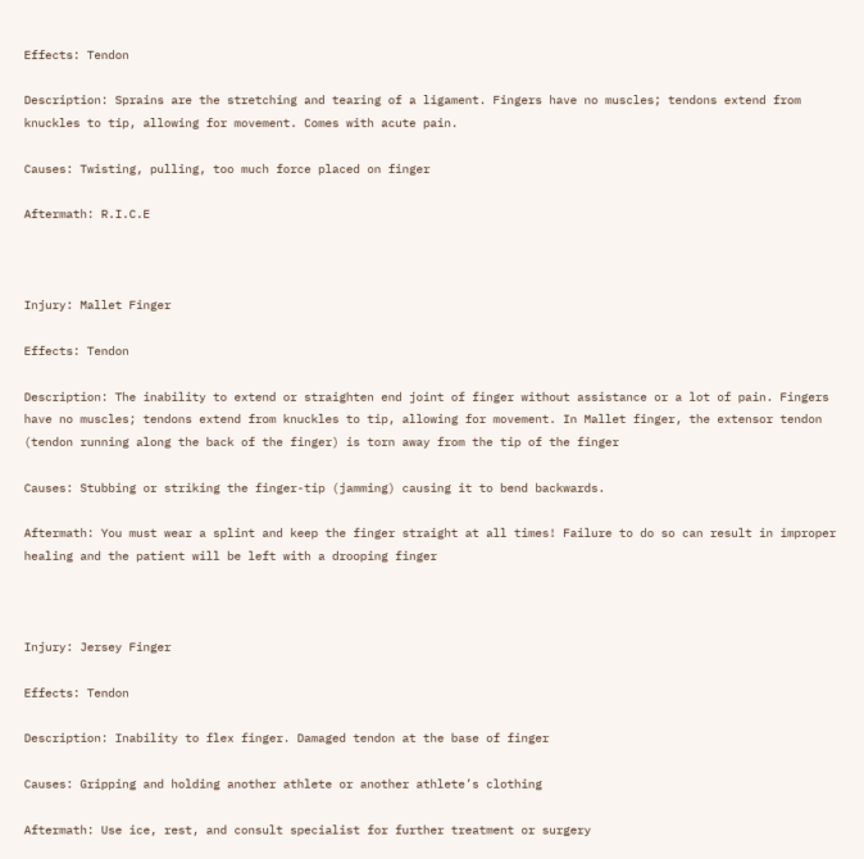Effects: Tendon

Description: Sprains are the stretching and tearing of a ligament. Fingers have no muscles; tendons extend from knuckles to tip, allowing for movement. Comes with acute pain.

Causes: Twisting, pulling, too much force placed on finger

Aftermath: R.I.C.E



Injury: Mallet Finger

Effects: Tendon

Description: The inability to extend or straighten end joint of finger without assistance or a lot of pain. Fingers have no muscles; tendons extend from knuckles to tip, allowing for movement. In Mallet finger, the extensor tendon (tendon running along the back of the finger) is torn away from the tip of the finger

Causes: Stubbing or striking the finger-tip (jamming) causing it to bend backwards.

Aftermath: You must wear a splint and keep the finger straight at all times! Failure to do so can result in improper healing and the patient will be left with a drooping finger



Injury: Jersey Finger

Effects: Tendon

Description: Inability to flex finger. Damaged tendon at the base of finger

Causes: Gripping and holding another athlete or another athlete’s clothing

Aftermath: Use ice, rest, and consult specialist for further treatment or surgery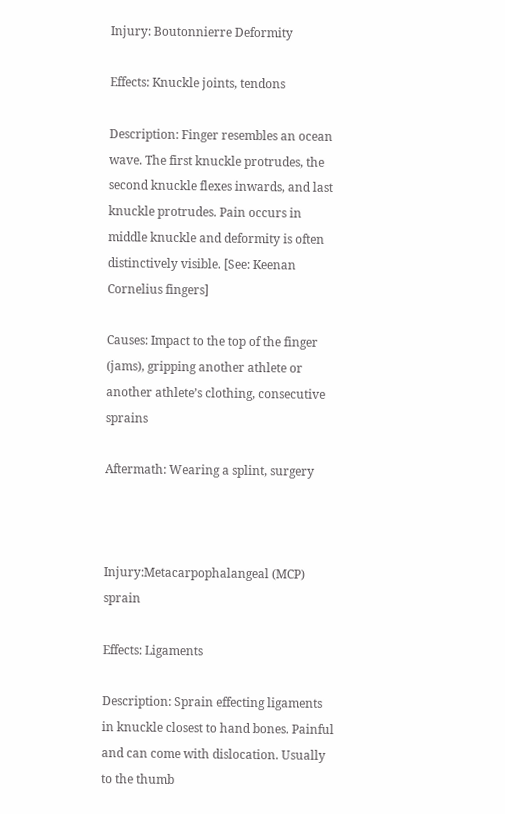Injury: Boutonnierre Deformity

Effects: Knuckle joints, tendons

Description: Finger resembles an ocean wave. The first knuckle protrudes, the second knuckle flexes inwards, and last knuckle protrudes. Pain occurs in middle knuckle and deformity is often distinctively visible. [See: Keenan Cornelius fingers]

Causes: Impact to the top of the finger (jams), gripping another athlete or another athlete’s clothing, consecutive sprains

Aftermath: Wearing a splint, surgery



Injury:Metacarpophalangeal (MCP) sprain

Effects: Ligaments

Description: Sprain effecting ligaments in knuckle closest to hand bones. Painful and can come with dislocation. Usually to the thumb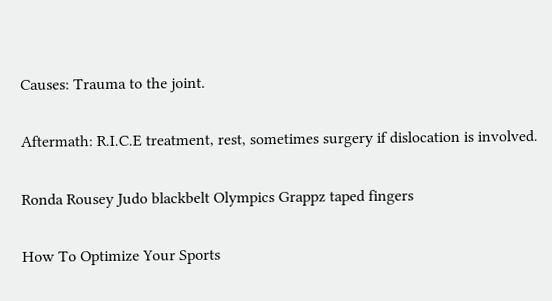Causes: Trauma to the joint.

Aftermath: R.I.C.E treatment, rest, sometimes surgery if dislocation is involved.

Ronda Rousey Judo blackbelt Olympics Grappz taped fingers

How To Optimize Your Sports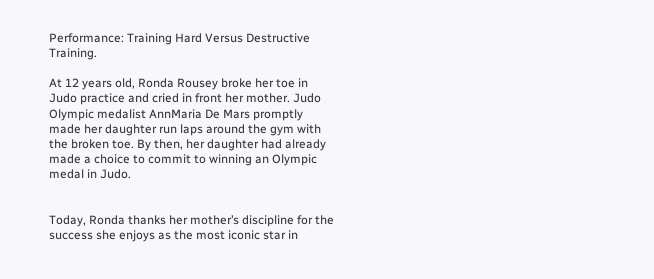Performance: Training Hard Versus Destructive Training.

At 12 years old, Ronda Rousey broke her toe in Judo practice and cried in front her mother. Judo Olympic medalist AnnMaria De Mars promptly made her daughter run laps around the gym with the broken toe. By then, her daughter had already made a choice to commit to winning an Olympic medal in Judo.


Today, Ronda thanks her mother’s discipline for the success she enjoys as the most iconic star in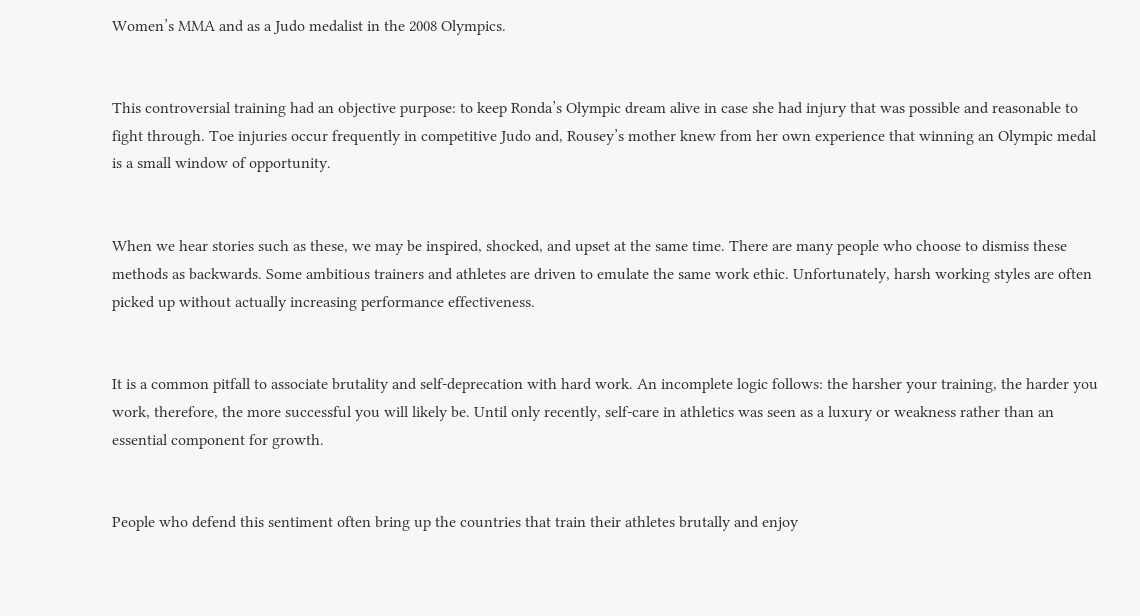Women’s MMA and as a Judo medalist in the 2008 Olympics.


This controversial training had an objective purpose: to keep Ronda’s Olympic dream alive in case she had injury that was possible and reasonable to fight through. Toe injuries occur frequently in competitive Judo and, Rousey’s mother knew from her own experience that winning an Olympic medal is a small window of opportunity.


When we hear stories such as these, we may be inspired, shocked, and upset at the same time. There are many people who choose to dismiss these methods as backwards. Some ambitious trainers and athletes are driven to emulate the same work ethic. Unfortunately, harsh working styles are often picked up without actually increasing performance effectiveness.


It is a common pitfall to associate brutality and self-deprecation with hard work. An incomplete logic follows: the harsher your training, the harder you work, therefore, the more successful you will likely be. Until only recently, self-care in athletics was seen as a luxury or weakness rather than an essential component for growth.


People who defend this sentiment often bring up the countries that train their athletes brutally and enjoy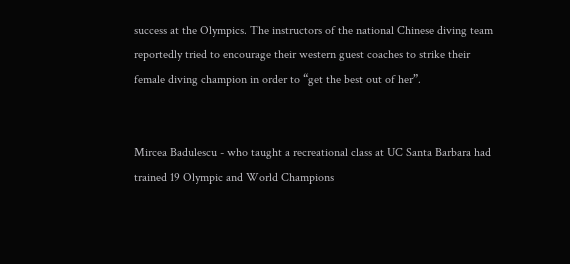success at the Olympics. The instructors of the national Chinese diving team reportedly tried to encourage their western guest coaches to strike their female diving champion in order to “get the best out of her”.


Mircea Badulescu - who taught a recreational class at UC Santa Barbara had trained 19 Olympic and World Champions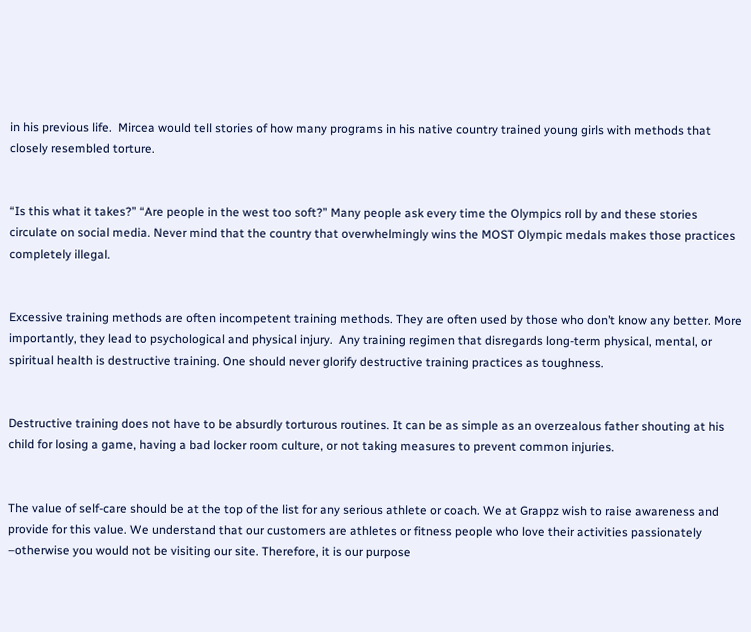in his previous life.  Mircea would tell stories of how many programs in his native country trained young girls with methods that closely resembled torture.


“Is this what it takes?” “Are people in the west too soft?” Many people ask every time the Olympics roll by and these stories circulate on social media. Never mind that the country that overwhelmingly wins the MOST Olympic medals makes those practices completely illegal.


Excessive training methods are often incompetent training methods. They are often used by those who don’t know any better. More importantly, they lead to psychological and physical injury.  Any training regimen that disregards long-term physical, mental, or spiritual health is destructive training. One should never glorify destructive training practices as toughness.


Destructive training does not have to be absurdly torturous routines. It can be as simple as an overzealous father shouting at his child for losing a game, having a bad locker room culture, or not taking measures to prevent common injuries.


The value of self-care should be at the top of the list for any serious athlete or coach. We at Grappz wish to raise awareness and provide for this value. We understand that our customers are athletes or fitness people who love their activities passionately –otherwise you would not be visiting our site. Therefore, it is our purpose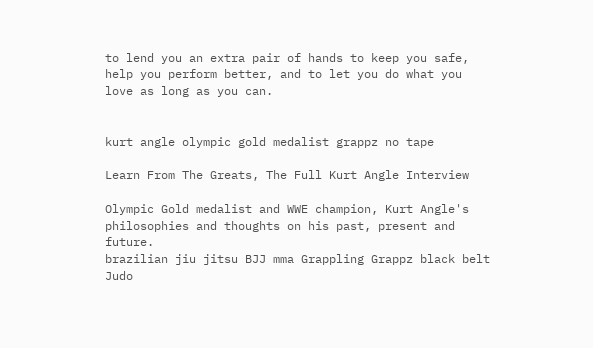to lend you an extra pair of hands to keep you safe, help you perform better, and to let you do what you love as long as you can.


kurt angle olympic gold medalist grappz no tape

Learn From The Greats, The Full Kurt Angle Interview

Olympic Gold medalist and WWE champion, Kurt Angle's philosophies and thoughts on his past, present and future.
brazilian jiu jitsu BJJ mma Grappling Grappz black belt Judo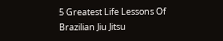5 Greatest Life Lessons Of Brazilian Jiu Jitsu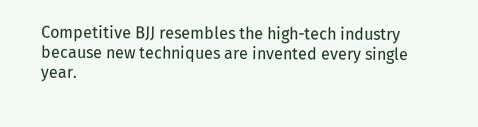Competitive BJJ resembles the high-tech industry because new techniques are invented every single year.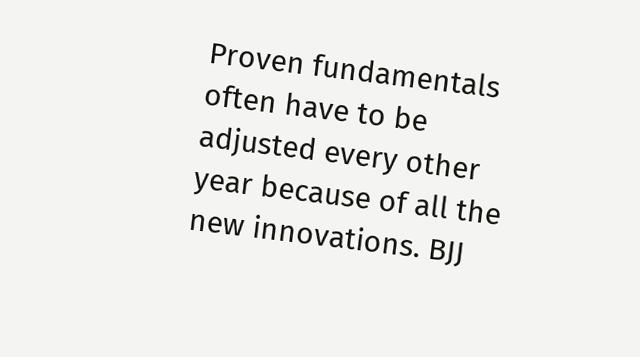Proven fundamentals often have to be adjusted every other year because of all the new innovations. BJJ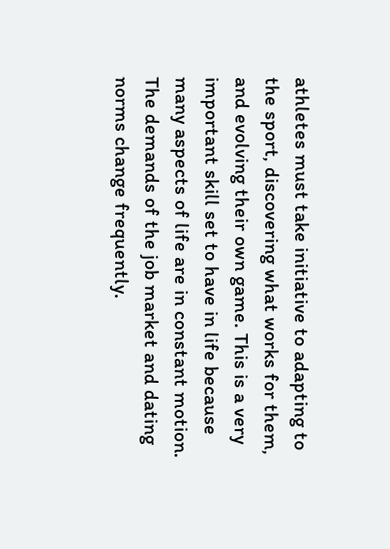athletes must take initiative to adapting to the sport, discovering what works for them, and evolving their own game. This is a very important skill set to have in life because many aspects of life are in constant motion. The demands of the job market and dating norms change frequently.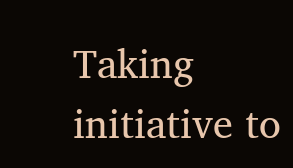Taking initiative to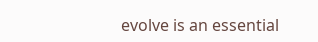evolve is an essential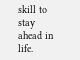skill to stay ahead in life.